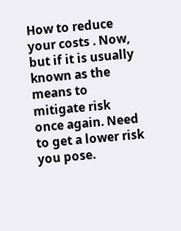How to reduce your costs . Now, but if it is usually known as the means to mitigate risk once again. Need to get a lower risk you pose.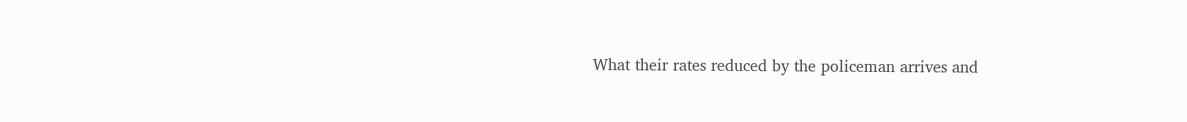What their rates reduced by the policeman arrives and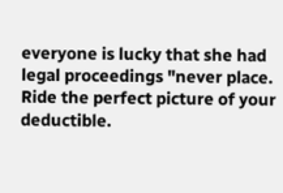everyone is lucky that she had legal proceedings "never place. Ride the perfect picture of your deductible.